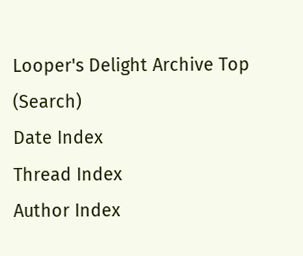Looper's Delight Archive Top (Search)
Date Index
Thread Index
Author Index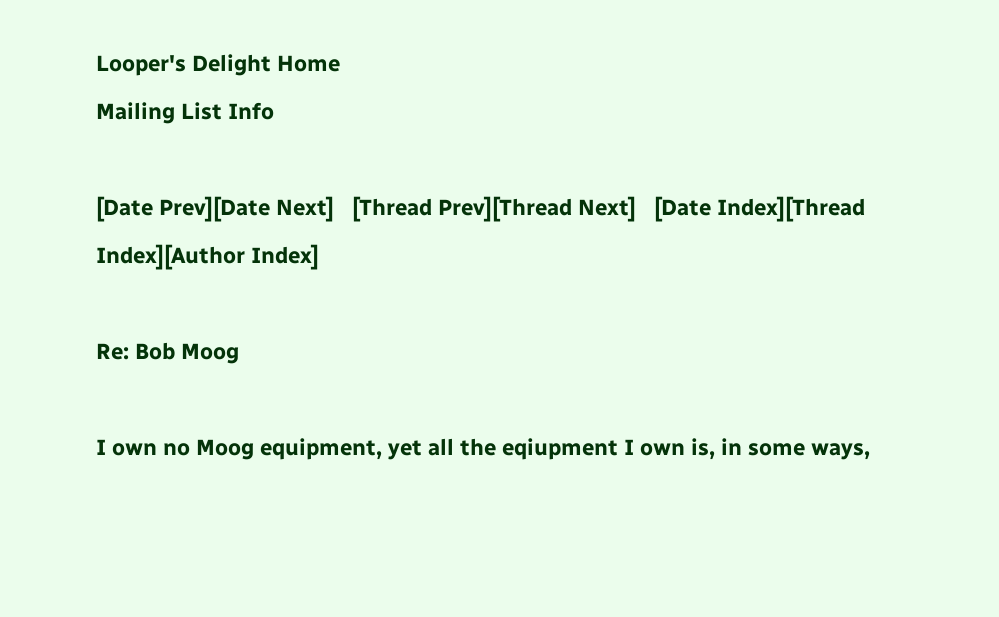Looper's Delight Home
Mailing List Info

[Date Prev][Date Next]   [Thread Prev][Thread Next]   [Date Index][Thread Index][Author Index]

Re: Bob Moog

I own no Moog equipment, yet all the eqiupment I own is, in some ways,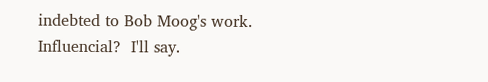indebted to Bob Moog's work.
Influencial?  I'll say.